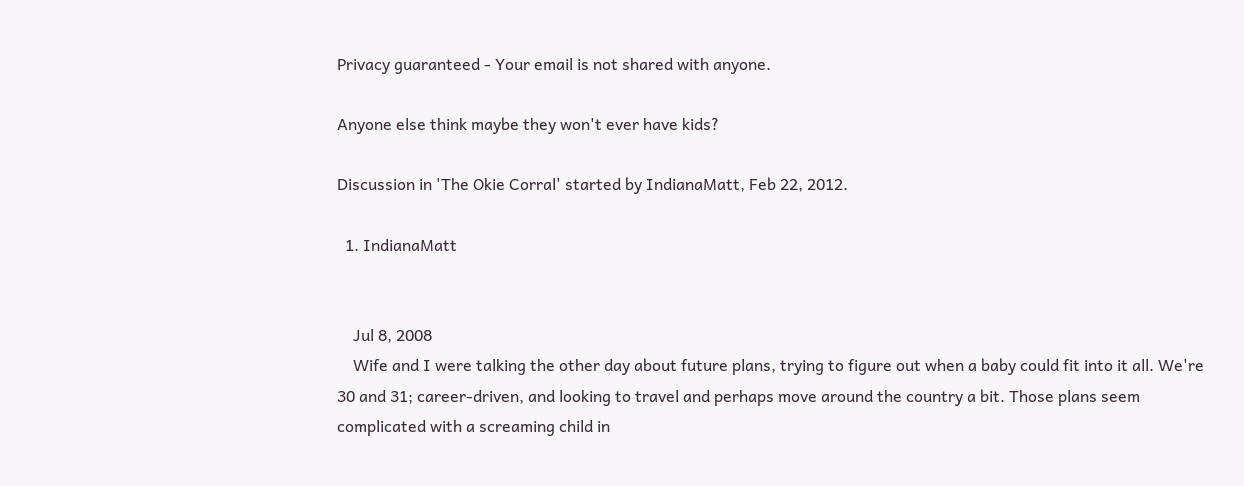Privacy guaranteed - Your email is not shared with anyone.

Anyone else think maybe they won't ever have kids?

Discussion in 'The Okie Corral' started by IndianaMatt, Feb 22, 2012.

  1. IndianaMatt


    Jul 8, 2008
    Wife and I were talking the other day about future plans, trying to figure out when a baby could fit into it all. We're 30 and 31; career-driven, and looking to travel and perhaps move around the country a bit. Those plans seem complicated with a screaming child in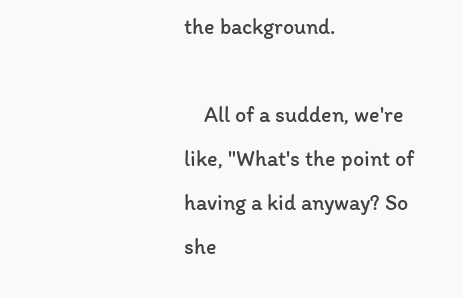the background.

    All of a sudden, we're like, "What's the point of having a kid anyway? So she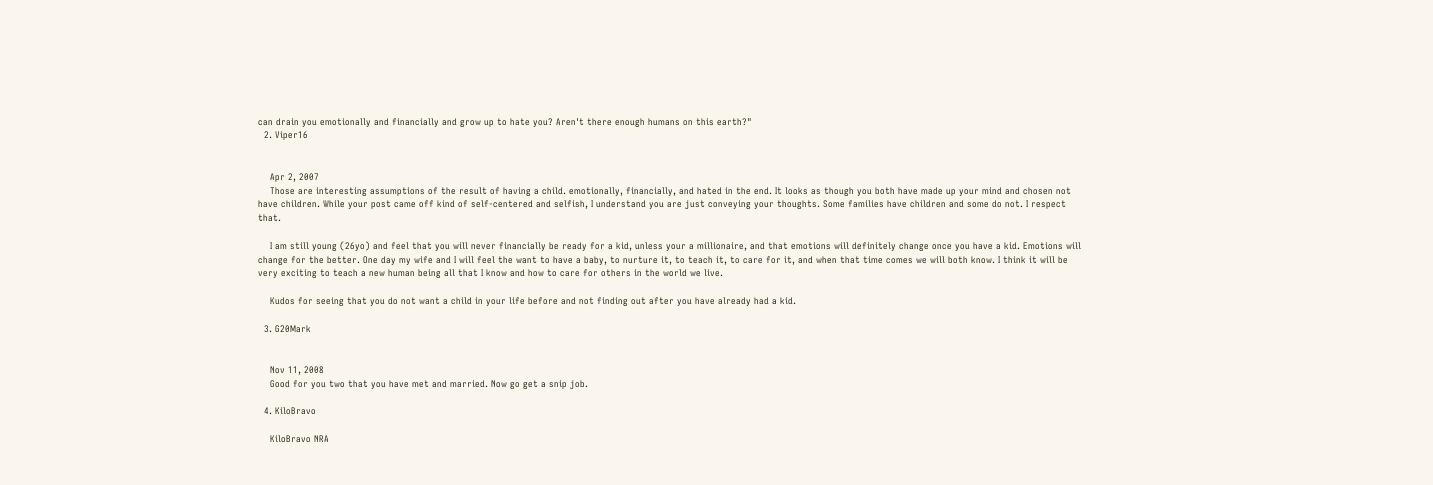can drain you emotionally and financially and grow up to hate you? Aren't there enough humans on this earth?"
  2. Viper16


    Apr 2, 2007
    Those are interesting assumptions of the result of having a child. emotionally, financially, and hated in the end. It looks as though you both have made up your mind and chosen not have children. While your post came off kind of self-centered and selfish, I understand you are just conveying your thoughts. Some families have children and some do not. I respect that.

    I am still young (26yo) and feel that you will never financially be ready for a kid, unless your a millionaire, and that emotions will definitely change once you have a kid. Emotions will change for the better. One day my wife and I will feel the want to have a baby, to nurture it, to teach it, to care for it, and when that time comes we will both know. I think it will be very exciting to teach a new human being all that I know and how to care for others in the world we live.

    Kudos for seeing that you do not want a child in your life before and not finding out after you have already had a kid.

  3. G20Mark


    Nov 11, 2008
    Good for you two that you have met and married. Now go get a snip job.

  4. KiloBravo

    KiloBravo NRA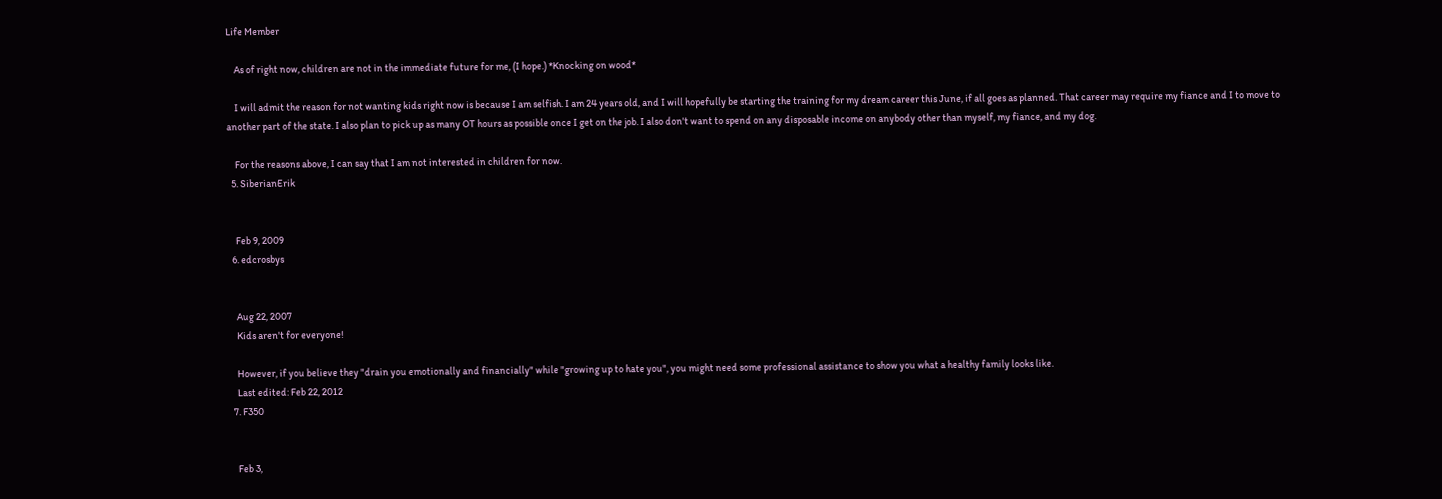Life Member

    As of right now, children are not in the immediate future for me, (I hope.) *Knocking on wood*

    I will admit the reason for not wanting kids right now is because I am selfish. I am 24 years old, and I will hopefully be starting the training for my dream career this June, if all goes as planned. That career may require my fiance and I to move to another part of the state. I also plan to pick up as many OT hours as possible once I get on the job. I also don't want to spend on any disposable income on anybody other than myself, my fiance, and my dog.

    For the reasons above, I can say that I am not interested in children for now.
  5. SiberianErik


    Feb 9, 2009
  6. edcrosbys


    Aug 22, 2007
    Kids aren't for everyone!

    However, if you believe they "drain you emotionally and financially" while "growing up to hate you", you might need some professional assistance to show you what a healthy family looks like.
    Last edited: Feb 22, 2012
  7. F350


    Feb 3,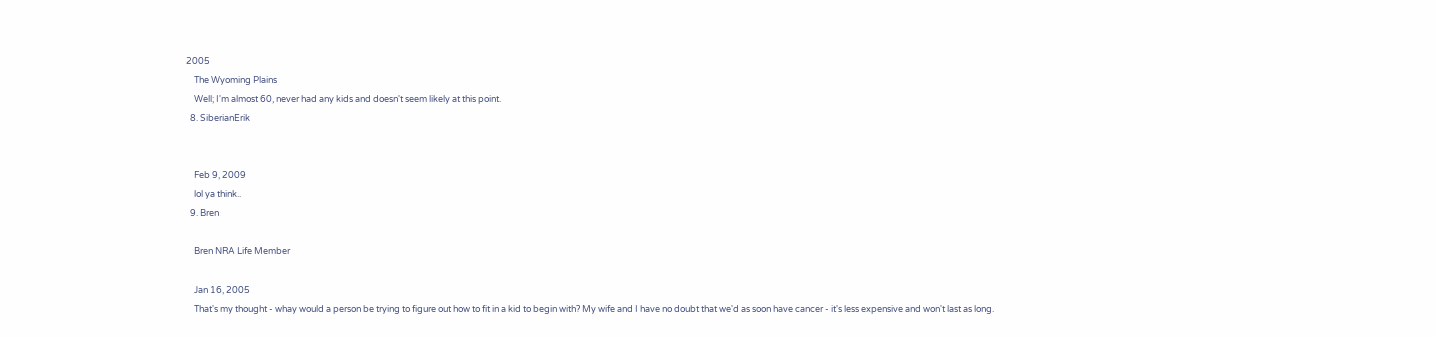2005
    The Wyoming Plains
    Well; I'm almost 60, never had any kids and doesn't seem likely at this point.
  8. SiberianErik


    Feb 9, 2009
    lol ya think..
  9. Bren

    Bren NRA Life Member

    Jan 16, 2005
    That's my thought - whay would a person be trying to figure out how to fit in a kid to begin with? My wife and I have no doubt that we'd as soon have cancer - it's less expensive and won't last as long.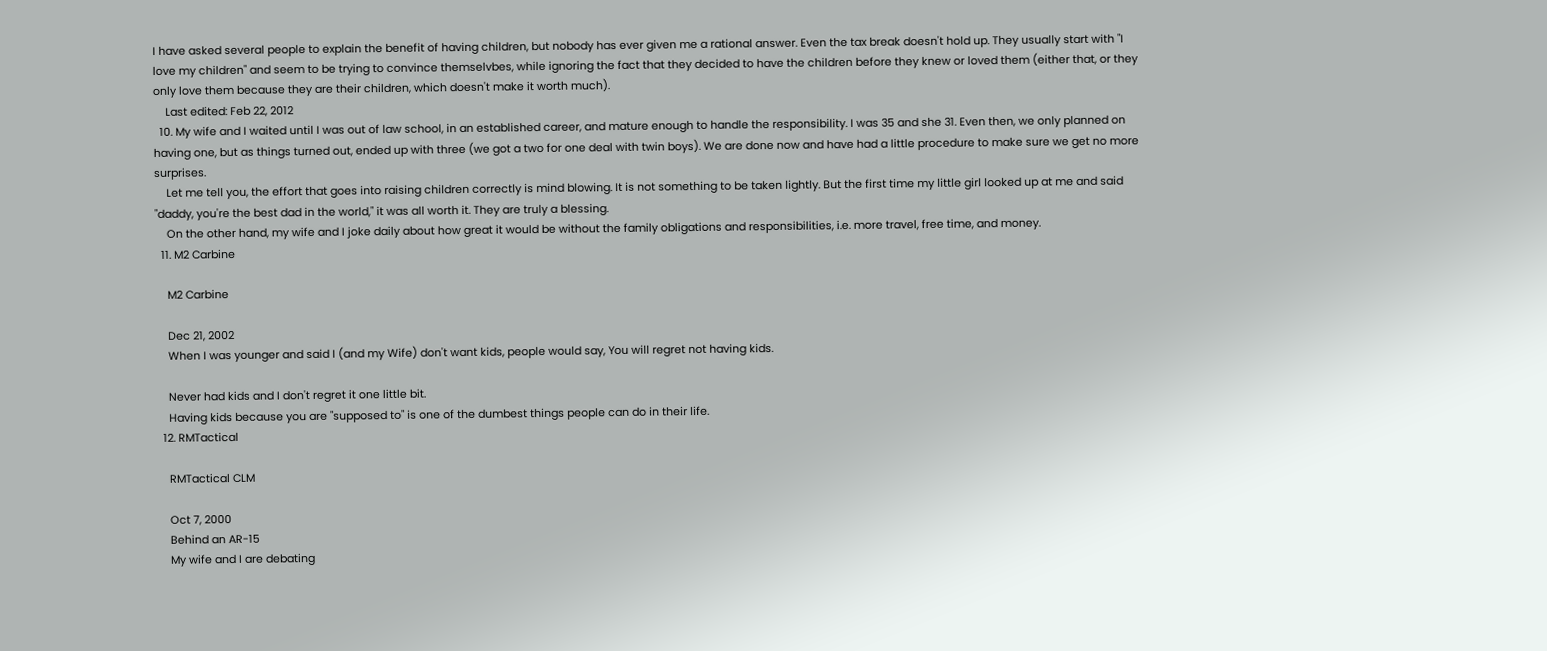I have asked several people to explain the benefit of having children, but nobody has ever given me a rational answer. Even the tax break doesn't hold up. They usually start with "I love my children" and seem to be trying to convince themselvbes, while ignoring the fact that they decided to have the children before they knew or loved them (either that, or they only love them because they are their children, which doesn't make it worth much).
    Last edited: Feb 22, 2012
  10. My wife and I waited until I was out of law school, in an established career, and mature enough to handle the responsibility. I was 35 and she 31. Even then, we only planned on having one, but as things turned out, ended up with three (we got a two for one deal with twin boys). We are done now and have had a little procedure to make sure we get no more surprises.
    Let me tell you, the effort that goes into raising children correctly is mind blowing. It is not something to be taken lightly. But the first time my little girl looked up at me and said "daddy, you're the best dad in the world," it was all worth it. They are truly a blessing.
    On the other hand, my wife and I joke daily about how great it would be without the family obligations and responsibilities, i.e. more travel, free time, and money.
  11. M2 Carbine

    M2 Carbine

    Dec 21, 2002
    When I was younger and said I (and my Wife) don't want kids, people would say, You will regret not having kids.

    Never had kids and I don't regret it one little bit.
    Having kids because you are "supposed to" is one of the dumbest things people can do in their life.
  12. RMTactical

    RMTactical CLM

    Oct 7, 2000
    Behind an AR-15
    My wife and I are debating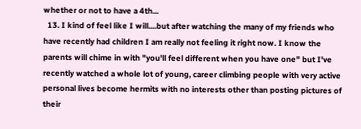whether or not to have a 4th...
  13. I kind of feel like I will....but after watching the many of my friends who have recently had children I am really not feeling it right now. I know the parents will chime in with "you'll feel different when you have one" but I've recently watched a whole lot of young, career climbing people with very active personal lives become hermits with no interests other than posting pictures of their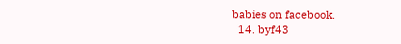babies on facebook.
  14. byf43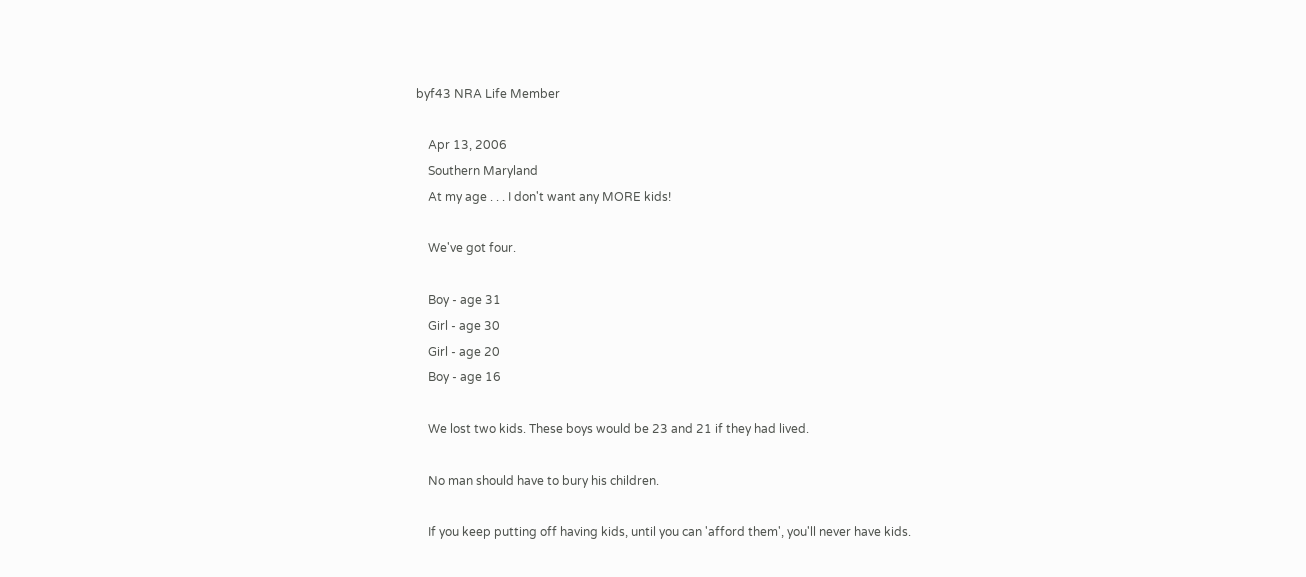byf43 NRA Life Member

    Apr 13, 2006
    Southern Maryland
    At my age . . . I don't want any MORE kids!

    We've got four.

    Boy - age 31
    Girl - age 30
    Girl - age 20
    Boy - age 16

    We lost two kids. These boys would be 23 and 21 if they had lived.

    No man should have to bury his children.

    If you keep putting off having kids, until you can 'afford them', you'll never have kids.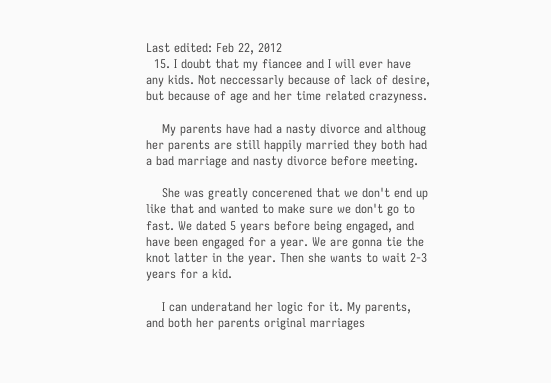Last edited: Feb 22, 2012
  15. I doubt that my fiancee and I will ever have any kids. Not neccessarly because of lack of desire, but because of age and her time related crazyness.

    My parents have had a nasty divorce and althoug her parents are still happily married they both had a bad marriage and nasty divorce before meeting.

    She was greatly concerened that we don't end up like that and wanted to make sure we don't go to fast. We dated 5 years before being engaged, and have been engaged for a year. We are gonna tie the knot latter in the year. Then she wants to wait 2-3 years for a kid.

    I can underatand her logic for it. My parents, and both her parents original marriages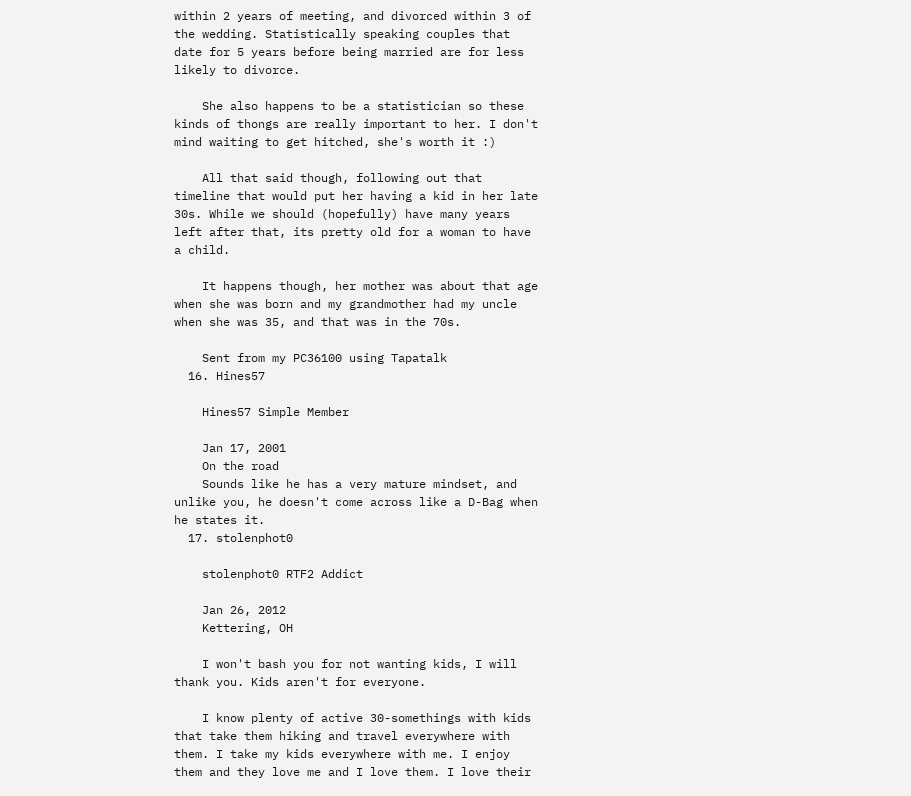within 2 years of meeting, and divorced within 3 of the wedding. Statistically speaking couples that date for 5 years before being married are for less likely to divorce.

    She also happens to be a statistician so these kinds of thongs are really important to her. I don't mind waiting to get hitched, she's worth it :)

    All that said though, following out that timeline that would put her having a kid in her late 30s. While we should (hopefully) have many years left after that, its pretty old for a woman to have a child.

    It happens though, her mother was about that age when she was born and my grandmother had my uncle when she was 35, and that was in the 70s.

    Sent from my PC36100 using Tapatalk
  16. Hines57

    Hines57 Simple Member

    Jan 17, 2001
    On the road
    Sounds like he has a very mature mindset, and unlike you, he doesn't come across like a D-Bag when he states it.
  17. stolenphot0

    stolenphot0 RTF2 Addict

    Jan 26, 2012
    Kettering, OH

    I won't bash you for not wanting kids, I will thank you. Kids aren't for everyone.

    I know plenty of active 30-somethings with kids that take them hiking and travel everywhere with them. I take my kids everywhere with me. I enjoy them and they love me and I love them. I love their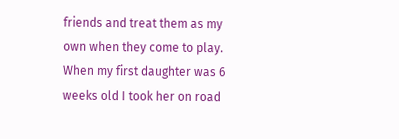friends and treat them as my own when they come to play. When my first daughter was 6 weeks old I took her on road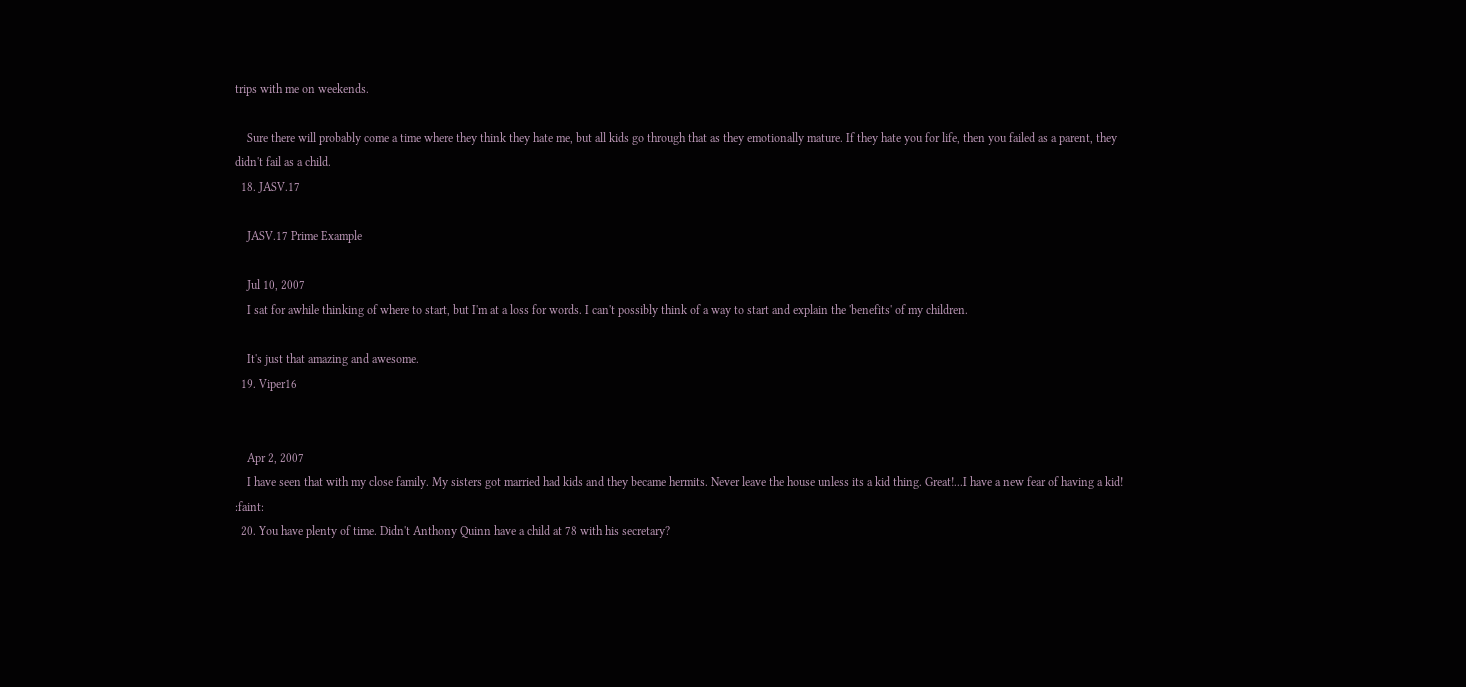trips with me on weekends.

    Sure there will probably come a time where they think they hate me, but all kids go through that as they emotionally mature. If they hate you for life, then you failed as a parent, they didn't fail as a child.
  18. JASV.17

    JASV.17 Prime Example

    Jul 10, 2007
    I sat for awhile thinking of where to start, but I'm at a loss for words. I can't possibly think of a way to start and explain the 'benefits' of my children.

    It's just that amazing and awesome.
  19. Viper16


    Apr 2, 2007
    I have seen that with my close family. My sisters got married had kids and they became hermits. Never leave the house unless its a kid thing. Great!...I have a new fear of having a kid! :faint:
  20. You have plenty of time. Didn't Anthony Quinn have a child at 78 with his secretary?